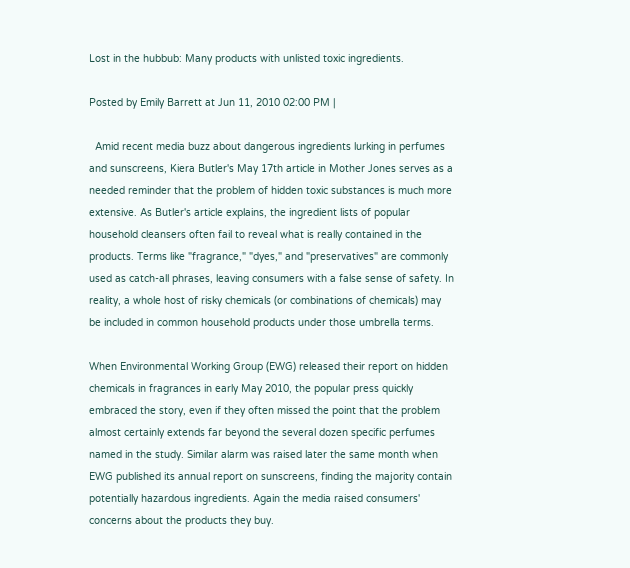Lost in the hubbub: Many products with unlisted toxic ingredients.

Posted by Emily Barrett at Jun 11, 2010 02:00 PM |

  Amid recent media buzz about dangerous ingredients lurking in perfumes and sunscreens, Kiera Butler's May 17th article in Mother Jones serves as a needed reminder that the problem of hidden toxic substances is much more extensive. As Butler's article explains, the ingredient lists of popular household cleansers often fail to reveal what is really contained in the products. Terms like "fragrance," "dyes," and "preservatives" are commonly used as catch-all phrases, leaving consumers with a false sense of safety. In reality, a whole host of risky chemicals (or combinations of chemicals) may be included in common household products under those umbrella terms.

When Environmental Working Group (EWG) released their report on hidden chemicals in fragrances in early May 2010, the popular press quickly embraced the story, even if they often missed the point that the problem almost certainly extends far beyond the several dozen specific perfumes named in the study. Similar alarm was raised later the same month when EWG published its annual report on sunscreens, finding the majority contain potentially hazardous ingredients. Again the media raised consumers' concerns about the products they buy.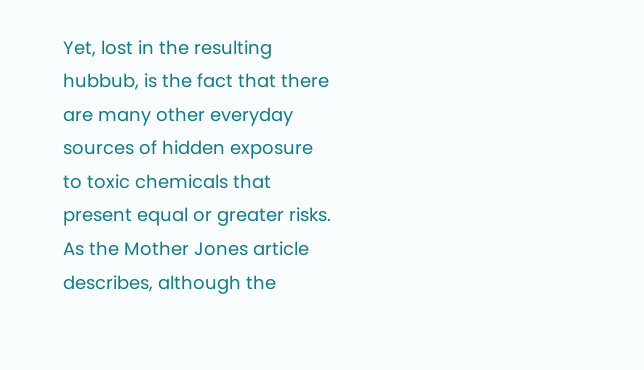Yet, lost in the resulting hubbub, is the fact that there are many other everyday sources of hidden exposure to toxic chemicals that present equal or greater risks. As the Mother Jones article describes, although the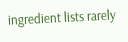ingredient lists rarely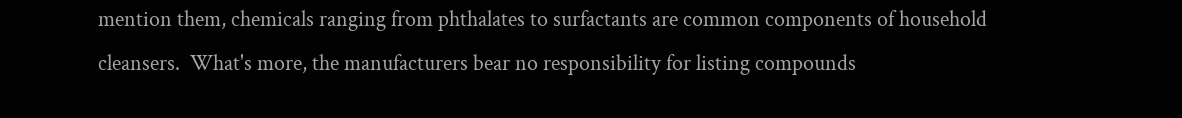mention them, chemicals ranging from phthalates to surfactants are common components of household cleansers.  What's more, the manufacturers bear no responsibility for listing compounds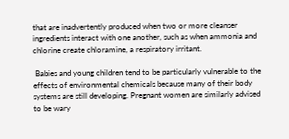that are inadvertently produced when two or more cleanser ingredients interact with one another, such as when ammonia and chlorine create chloramine, a respiratory irritant.

 Babies and young children tend to be particularly vulnerable to the effects of environmental chemicals because many of their body systems are still developing. Pregnant women are similarly advised to be wary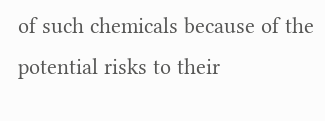of such chemicals because of the potential risks to their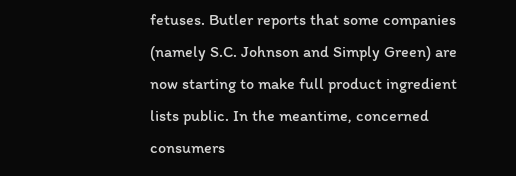fetuses. Butler reports that some companies (namely S.C. Johnson and Simply Green) are now starting to make full product ingredient lists public. In the meantime, concerned consumers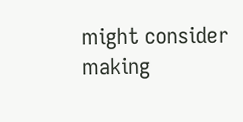might consider making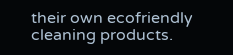their own ecofriendly cleaning products.